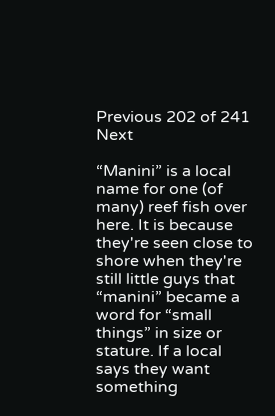Previous 202 of 241 Next

“Manini” is a local name for one (of many) reef fish over here. It is because they're seen close to shore when they're still little guys that “manini” became a word for “small things” in size or stature. If a local says they want something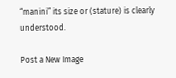“manini” its size or (stature) is clearly understood.

Post a New Image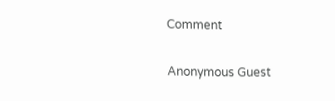Comment

Anonymous Guest